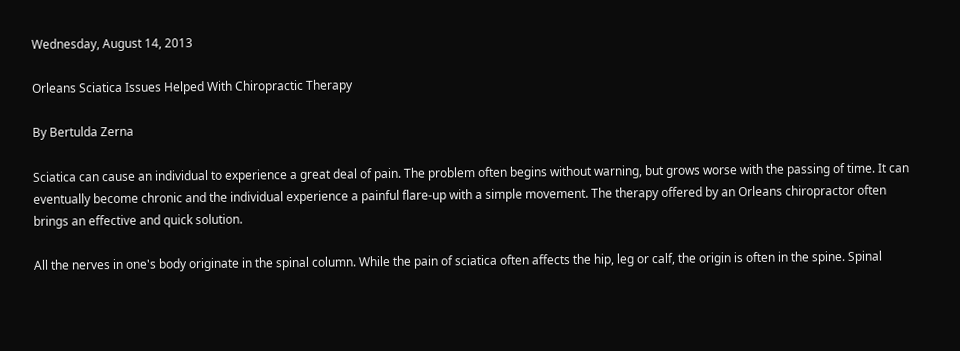Wednesday, August 14, 2013

Orleans Sciatica Issues Helped With Chiropractic Therapy

By Bertulda Zerna

Sciatica can cause an individual to experience a great deal of pain. The problem often begins without warning, but grows worse with the passing of time. It can eventually become chronic and the individual experience a painful flare-up with a simple movement. The therapy offered by an Orleans chiropractor often brings an effective and quick solution.

All the nerves in one's body originate in the spinal column. While the pain of sciatica often affects the hip, leg or calf, the origin is often in the spine. Spinal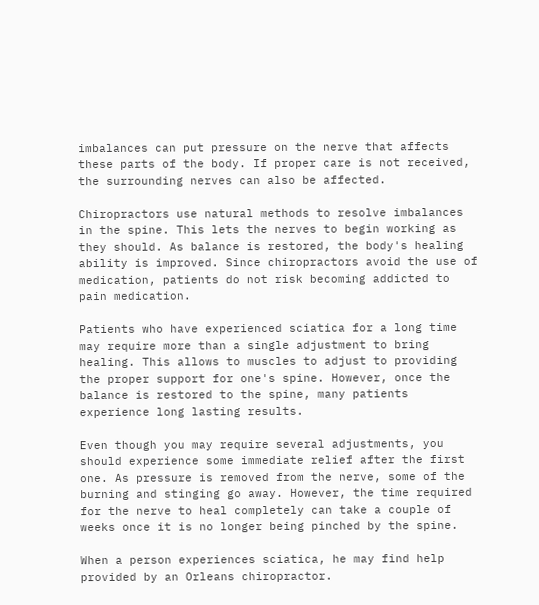imbalances can put pressure on the nerve that affects these parts of the body. If proper care is not received, the surrounding nerves can also be affected.

Chiropractors use natural methods to resolve imbalances in the spine. This lets the nerves to begin working as they should. As balance is restored, the body's healing ability is improved. Since chiropractors avoid the use of medication, patients do not risk becoming addicted to pain medication.

Patients who have experienced sciatica for a long time may require more than a single adjustment to bring healing. This allows to muscles to adjust to providing the proper support for one's spine. However, once the balance is restored to the spine, many patients experience long lasting results.

Even though you may require several adjustments, you should experience some immediate relief after the first one. As pressure is removed from the nerve, some of the burning and stinging go away. However, the time required for the nerve to heal completely can take a couple of weeks once it is no longer being pinched by the spine.

When a person experiences sciatica, he may find help provided by an Orleans chiropractor.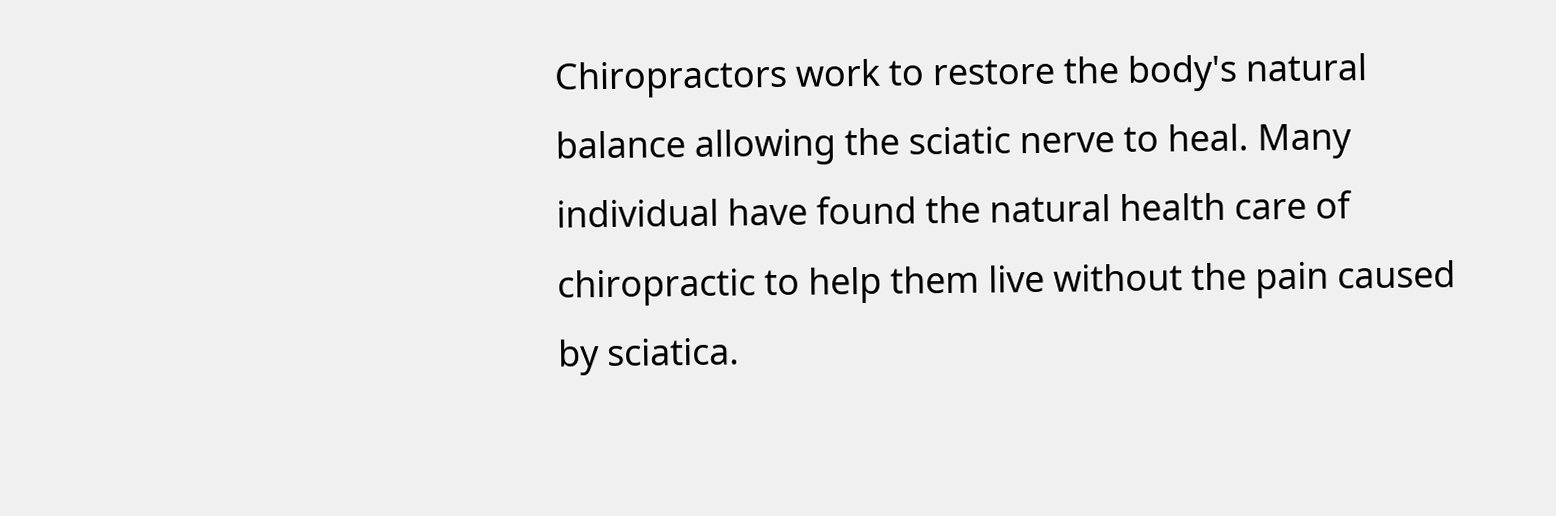Chiropractors work to restore the body's natural balance allowing the sciatic nerve to heal. Many individual have found the natural health care of chiropractic to help them live without the pain caused by sciatica.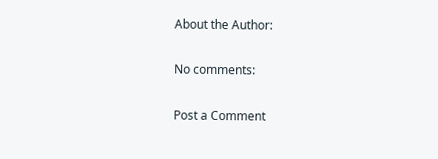About the Author:

No comments:

Post a Comment